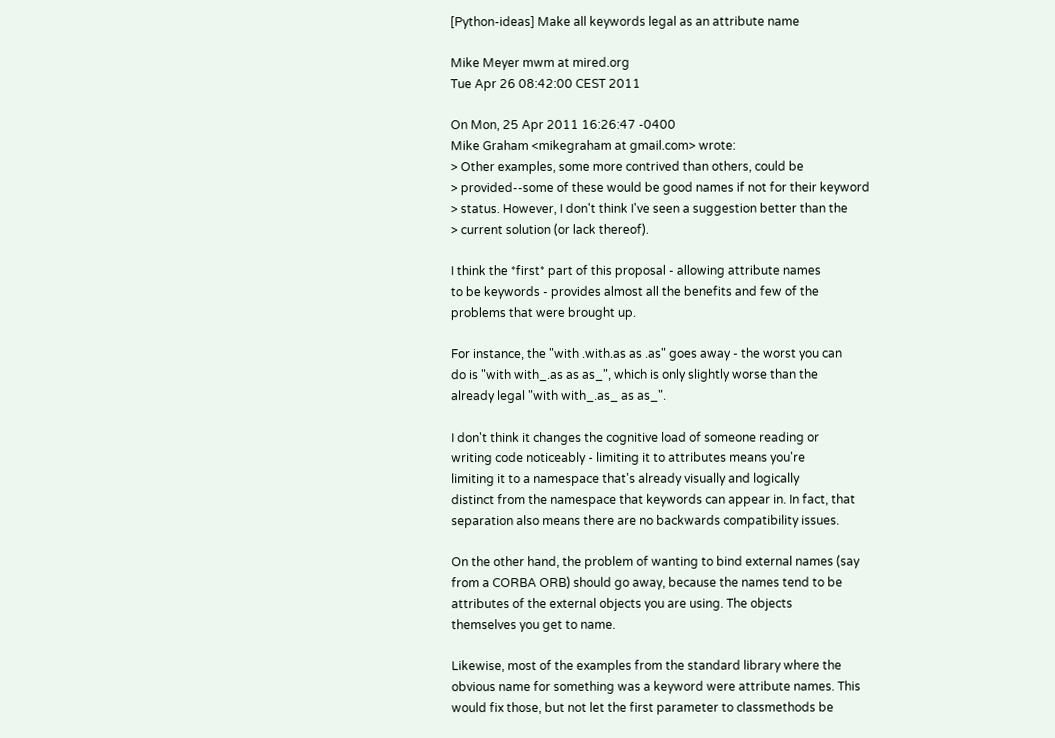[Python-ideas] Make all keywords legal as an attribute name

Mike Meyer mwm at mired.org
Tue Apr 26 08:42:00 CEST 2011

On Mon, 25 Apr 2011 16:26:47 -0400
Mike Graham <mikegraham at gmail.com> wrote:
> Other examples, some more contrived than others, could be
> provided--some of these would be good names if not for their keyword
> status. However, I don't think I've seen a suggestion better than the
> current solution (or lack thereof).

I think the *first* part of this proposal - allowing attribute names
to be keywords - provides almost all the benefits and few of the
problems that were brought up.

For instance, the "with .with.as as .as" goes away - the worst you can
do is "with with_.as as as_", which is only slightly worse than the
already legal "with with_.as_ as as_".

I don't think it changes the cognitive load of someone reading or
writing code noticeably - limiting it to attributes means you're
limiting it to a namespace that's already visually and logically
distinct from the namespace that keywords can appear in. In fact, that
separation also means there are no backwards compatibility issues.

On the other hand, the problem of wanting to bind external names (say
from a CORBA ORB) should go away, because the names tend to be
attributes of the external objects you are using. The objects
themselves you get to name.

Likewise, most of the examples from the standard library where the
obvious name for something was a keyword were attribute names. This
would fix those, but not let the first parameter to classmethods be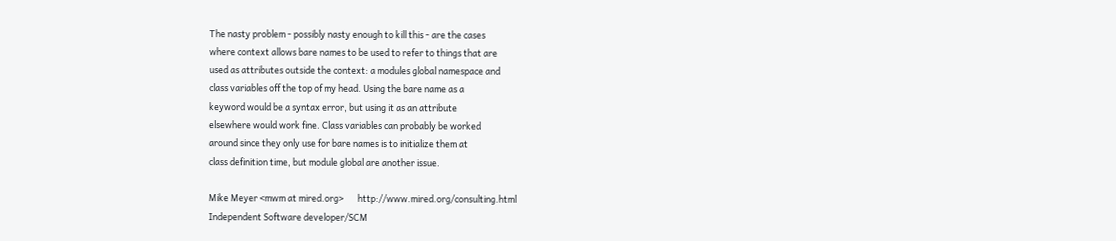The nasty problem - possibly nasty enough to kill this - are the cases
where context allows bare names to be used to refer to things that are
used as attributes outside the context: a modules global namespace and
class variables off the top of my head. Using the bare name as a
keyword would be a syntax error, but using it as an attribute
elsewhere would work fine. Class variables can probably be worked
around since they only use for bare names is to initialize them at
class definition time, but module global are another issue.

Mike Meyer <mwm at mired.org>       http://www.mired.org/consulting.html
Independent Software developer/SCM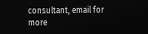consultant, email for more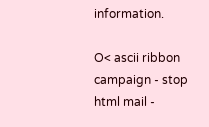information.

O< ascii ribbon campaign - stop html mail -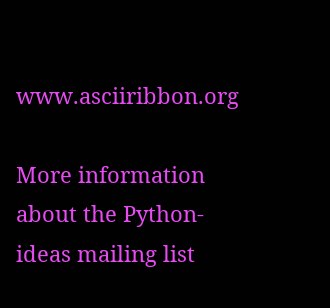www.asciiribbon.org

More information about the Python-ideas mailing list